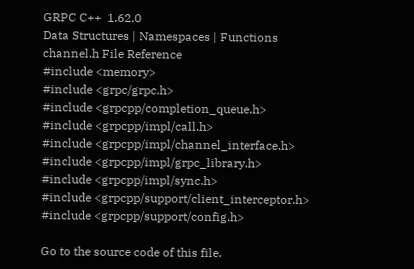GRPC C++  1.62.0
Data Structures | Namespaces | Functions
channel.h File Reference
#include <memory>
#include <grpc/grpc.h>
#include <grpcpp/completion_queue.h>
#include <grpcpp/impl/call.h>
#include <grpcpp/impl/channel_interface.h>
#include <grpcpp/impl/grpc_library.h>
#include <grpcpp/impl/sync.h>
#include <grpcpp/support/client_interceptor.h>
#include <grpcpp/support/config.h>

Go to the source code of this file.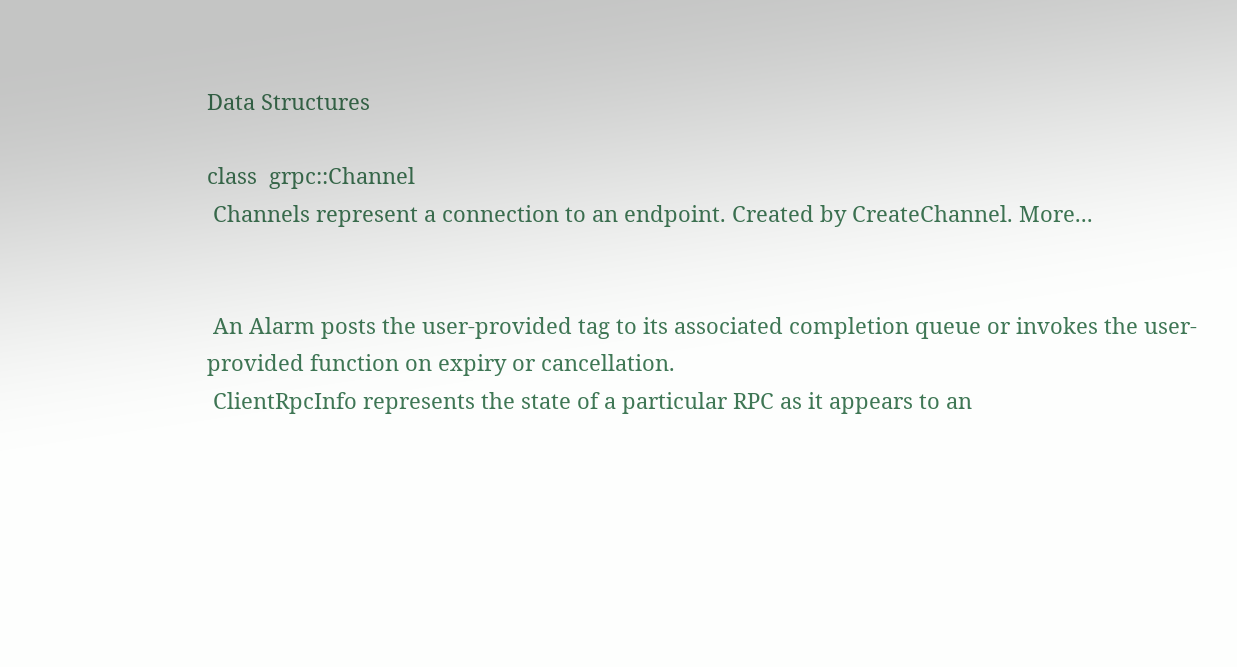Data Structures

class  grpc::Channel
 Channels represent a connection to an endpoint. Created by CreateChannel. More...


 An Alarm posts the user-provided tag to its associated completion queue or invokes the user-provided function on expiry or cancellation.
 ClientRpcInfo represents the state of a particular RPC as it appears to an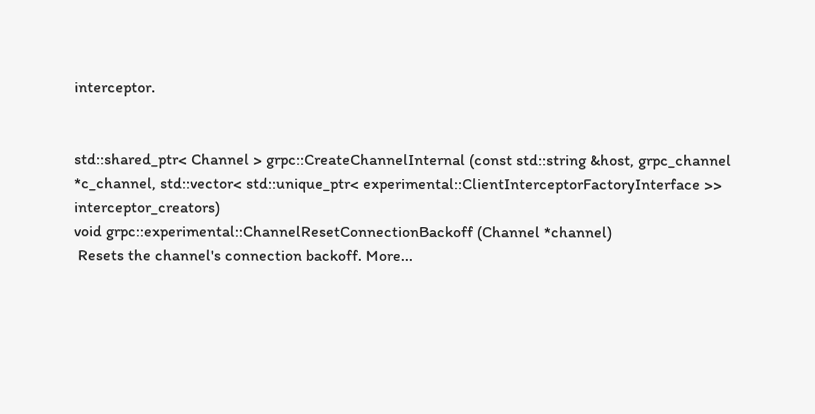interceptor.


std::shared_ptr< Channel > grpc::CreateChannelInternal (const std::string &host, grpc_channel *c_channel, std::vector< std::unique_ptr< experimental::ClientInterceptorFactoryInterface >> interceptor_creators)
void grpc::experimental::ChannelResetConnectionBackoff (Channel *channel)
 Resets the channel's connection backoff. More...